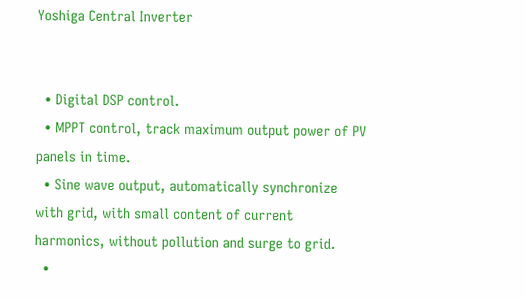Yoshiga Central Inverter


  • Digital DSP control.
  • MPPT control, track maximum output power of PV panels in time.
  • Sine wave output, automatically synchronize with grid, with small content of current harmonics, without pollution and surge to grid.
  •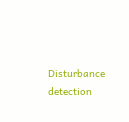Disturbance detection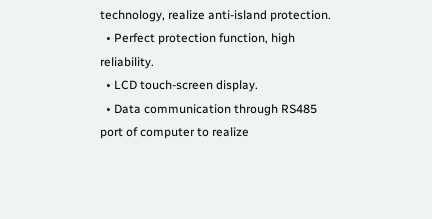technology, realize anti-island protection.
  • Perfect protection function, high reliability.
  • LCD touch-screen display.
  • Data communication through RS485 port of computer to realize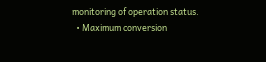monitoring of operation status.
  • Maximum conversion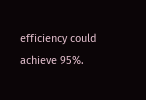efficiency could achieve 95%.